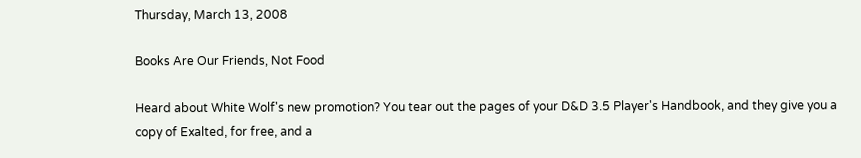Thursday, March 13, 2008

Books Are Our Friends, Not Food

Heard about White Wolf's new promotion? You tear out the pages of your D&D 3.5 Player's Handbook, and they give you a copy of Exalted, for free, and a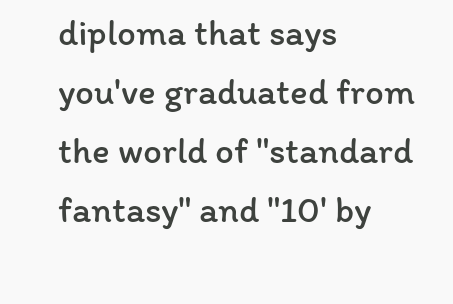diploma that says you've graduated from the world of "standard fantasy" and "10' by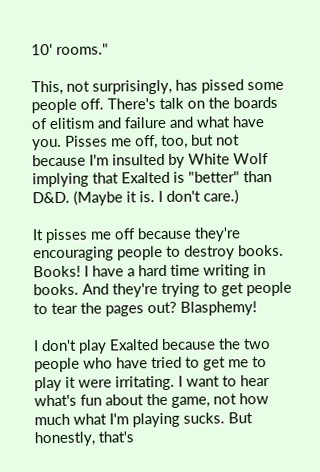10' rooms."

This, not surprisingly, has pissed some people off. There's talk on the boards of elitism and failure and what have you. Pisses me off, too, but not because I'm insulted by White Wolf implying that Exalted is "better" than D&D. (Maybe it is. I don't care.)

It pisses me off because they're encouraging people to destroy books. Books! I have a hard time writing in books. And they're trying to get people to tear the pages out? Blasphemy!

I don't play Exalted because the two people who have tried to get me to play it were irritating. I want to hear what's fun about the game, not how much what I'm playing sucks. But honestly, that's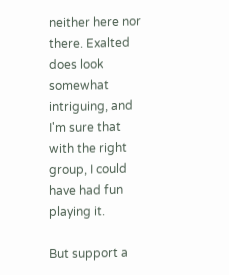neither here nor there. Exalted does look somewhat intriguing, and I'm sure that with the right group, I could have had fun playing it.

But support a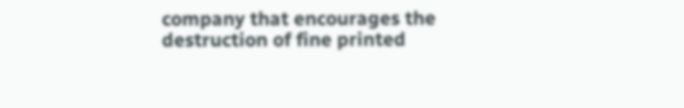company that encourages the destruction of fine printed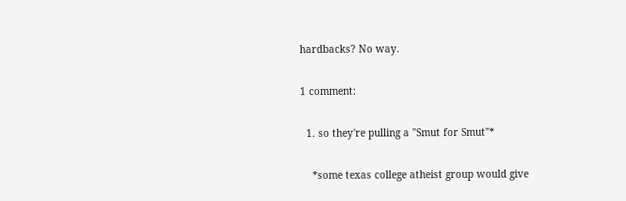hardbacks? No way.

1 comment:

  1. so they're pulling a "Smut for Smut"*

    *some texas college atheist group would give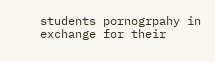students pornogrpahy in exchange for their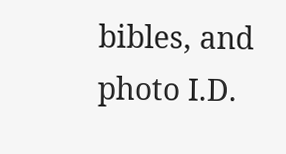bibles, and photo I.D.